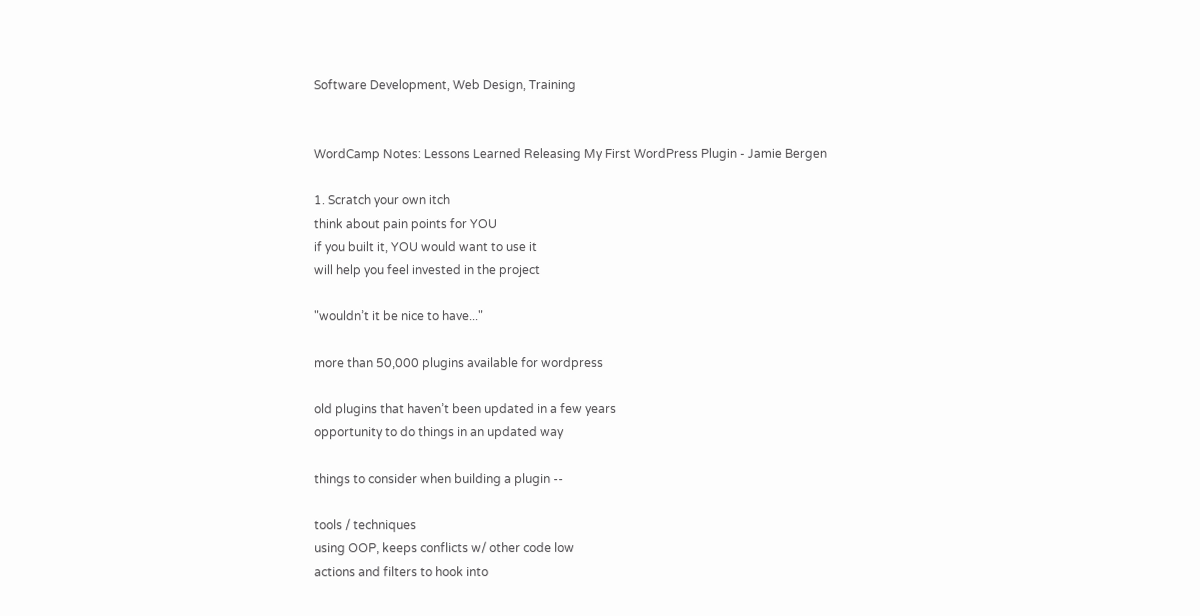Software Development, Web Design, Training


WordCamp Notes: Lessons Learned Releasing My First WordPress Plugin - Jamie Bergen

1. Scratch your own itch
think about pain points for YOU
if you built it, YOU would want to use it
will help you feel invested in the project

"wouldn’t it be nice to have..."

more than 50,000 plugins available for wordpress

old plugins that haven’t been updated in a few years
opportunity to do things in an updated way

things to consider when building a plugin --

tools / techniques
using OOP, keeps conflicts w/ other code low
actions and filters to hook into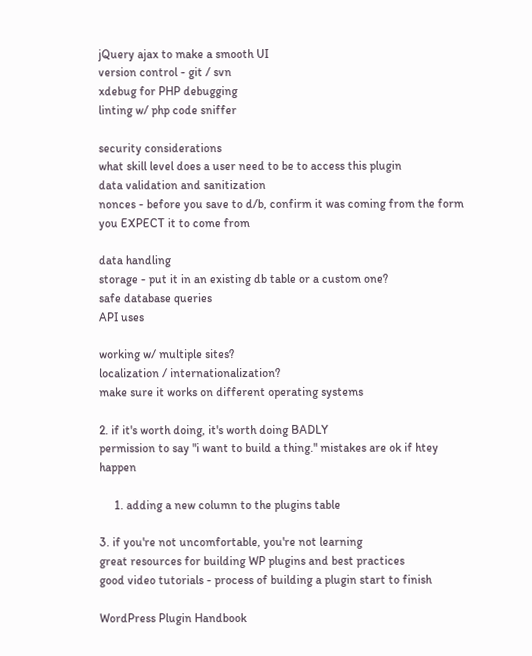jQuery ajax to make a smooth UI
version control - git / svn
xdebug for PHP debugging
linting w/ php code sniffer

security considerations
what skill level does a user need to be to access this plugin
data validation and sanitization
nonces - before you save to d/b, confirm it was coming from the form you EXPECT it to come from

data handling
storage - put it in an existing db table or a custom one?
safe database queries
API uses

working w/ multiple sites?
localization / internationalization?
make sure it works on different operating systems

2. if it's worth doing, it's worth doing BADLY
permission to say "i want to build a thing." mistakes are ok if htey happen

     1. adding a new column to the plugins table

3. if you're not uncomfortable, you're not learning
great resources for building WP plugins and best practices
good video tutorials - process of building a plugin start to finish

WordPress Plugin Handbook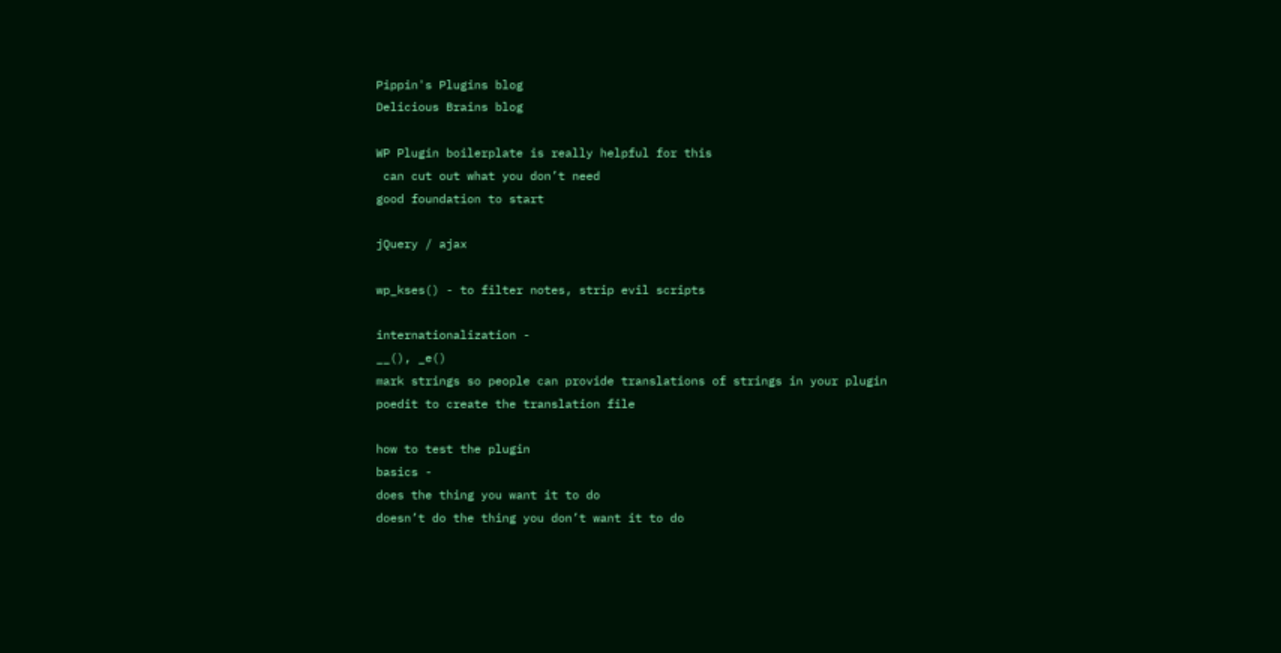Pippin's Plugins blog
Delicious Brains blog

WP Plugin boilerplate is really helpful for this
 can cut out what you don’t need
good foundation to start

jQuery / ajax

wp_kses() - to filter notes, strip evil scripts

internationalization -
__(), _e()
mark strings so people can provide translations of strings in your plugin
poedit to create the translation file

how to test the plugin
basics -
does the thing you want it to do
doesn’t do the thing you don’t want it to do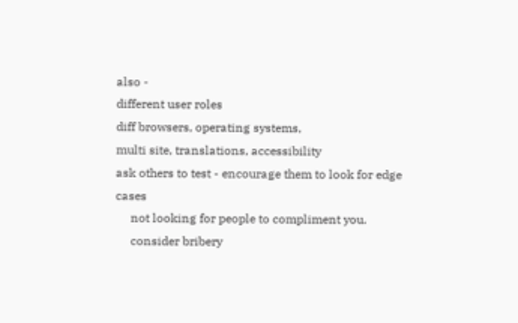also -
different user roles
diff browsers, operating systems,
multi site, translations, accessibility
ask others to test - encourage them to look for edge cases
     not looking for people to compliment you.
     consider bribery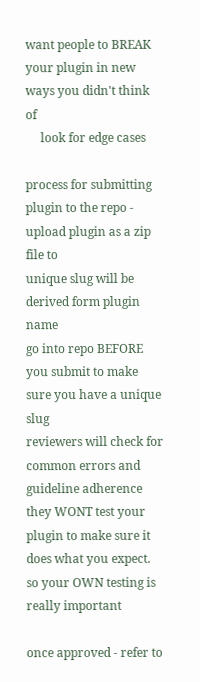want people to BREAK your plugin in new ways you didn't think of
     look for edge cases

process for submitting plugin to the repo -
upload plugin as a zip file to
unique slug will be derived form plugin name
go into repo BEFORE you submit to make sure you have a unique slug
reviewers will check for common errors and guideline adherence
they WONT test your plugin to make sure it does what you expect. so your OWN testing is really important

once approved - refer to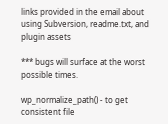links provided in the email about using Subversion, readme.txt, and plugin assets

*** bugs will surface at the worst possible times.

wp_normalize_path() - to get consistent file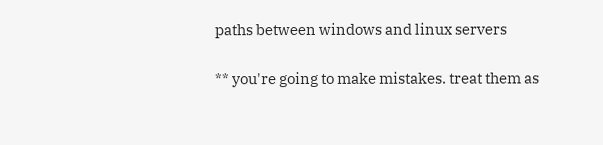paths between windows and linux servers

** you're going to make mistakes. treat them as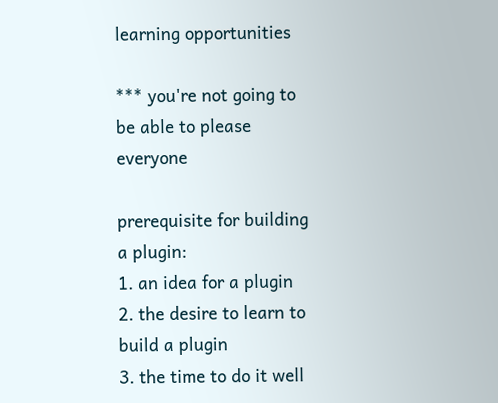learning opportunities

*** you're not going to be able to please everyone

prerequisite for building a plugin:
1. an idea for a plugin
2. the desire to learn to build a plugin
3. the time to do it well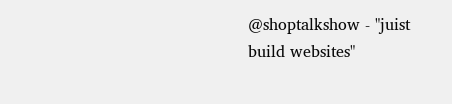@shoptalkshow - "juist build websites"